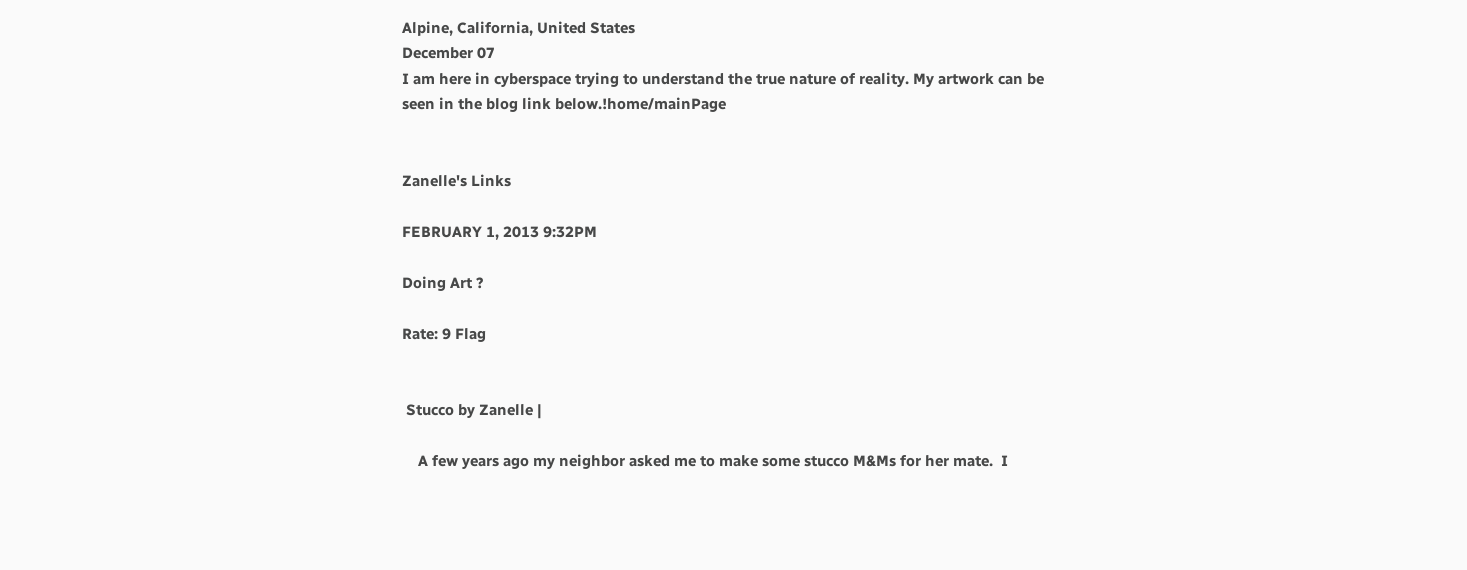Alpine, California, United States
December 07
I am here in cyberspace trying to understand the true nature of reality. My artwork can be seen in the blog link below.!home/mainPage


Zanelle's Links

FEBRUARY 1, 2013 9:32PM

Doing Art ?

Rate: 9 Flag


 Stucco by Zanelle |

    A few years ago my neighbor asked me to make some stucco M&Ms for her mate.  I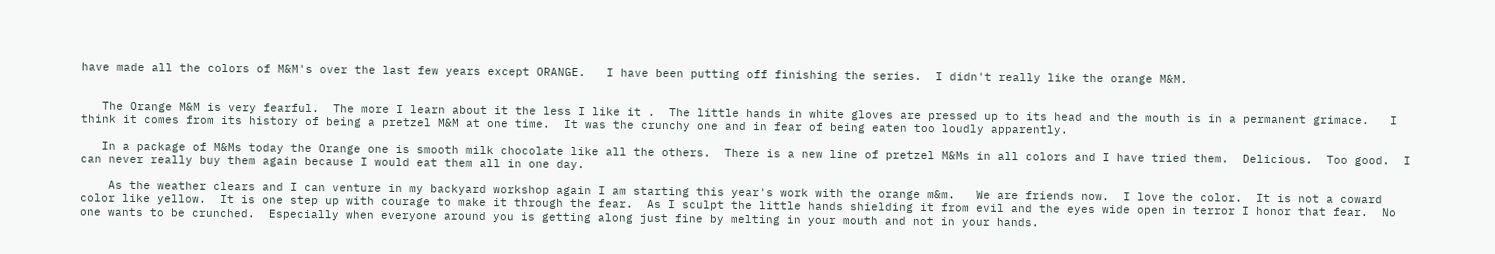have made all the colors of M&M's over the last few years except ORANGE.   I have been putting off finishing the series.  I didn't really like the orange M&M.


   The Orange M&M is very fearful.  The more I learn about it the less I like it .  The little hands in white gloves are pressed up to its head and the mouth is in a permanent grimace.   I think it comes from its history of being a pretzel M&M at one time.  It was the crunchy one and in fear of being eaten too loudly apparently.

   In a package of M&Ms today the Orange one is smooth milk chocolate like all the others.  There is a new line of pretzel M&Ms in all colors and I have tried them.  Delicious.  Too good.  I can never really buy them again because I would eat them all in one day.

    As the weather clears and I can venture in my backyard workshop again I am starting this year's work with the orange m&m.   We are friends now.  I love the color.  It is not a coward color like yellow.  It is one step up with courage to make it through the fear.  As I sculpt the little hands shielding it from evil and the eyes wide open in terror I honor that fear.  No one wants to be crunched.  Especially when everyone around you is getting along just fine by melting in your mouth and not in your hands.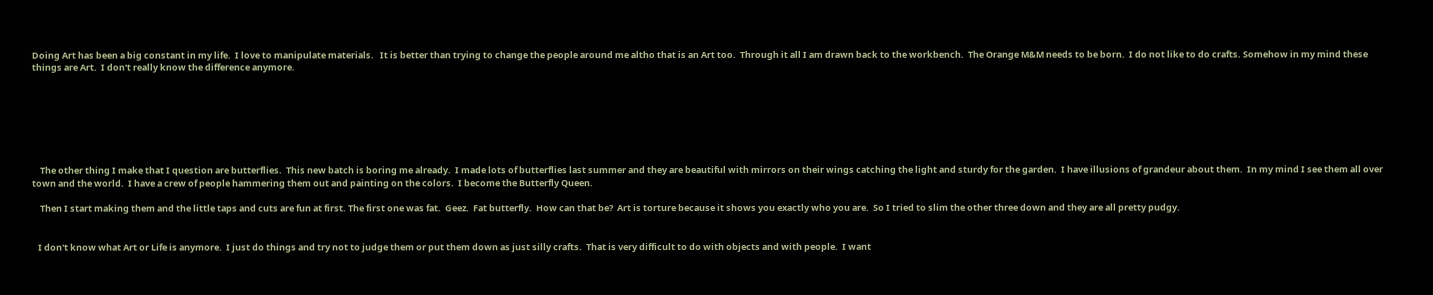Doing Art has been a big constant in my life.  I love to manipulate materials.   It is better than trying to change the people around me altho that is an Art too.  Through it all I am drawn back to the workbench.  The Orange M&M needs to be born.  I do not like to do crafts. Somehow in my mind these things are Art.  I don't really know the difference anymore.







    The other thing I make that I question are butterflies.  This new batch is boring me already.  I made lots of butterflies last summer and they are beautiful with mirrors on their wings catching the light and sturdy for the garden.  I have illusions of grandeur about them.  In my mind I see them all over town and the world.  I have a crew of people hammering them out and painting on the colors.  I become the Butterfly Queen.

    Then I start making them and the little taps and cuts are fun at first. The first one was fat.  Geez.  Fat butterfly.  How can that be?  Art is torture because it shows you exactly who you are.  So I tried to slim the other three down and they are all pretty pudgy.


   I don't know what Art or Life is anymore.  I just do things and try not to judge them or put them down as just silly crafts.  That is very difficult to do with objects and with people.  I want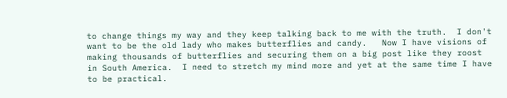to change things my way and they keep talking back to me with the truth.  I don't want to be the old lady who makes butterflies and candy.   Now I have visions of making thousands of butterflies and securing them on a big post like they roost in South America.  I need to stretch my mind more and yet at the same time I have to be practical.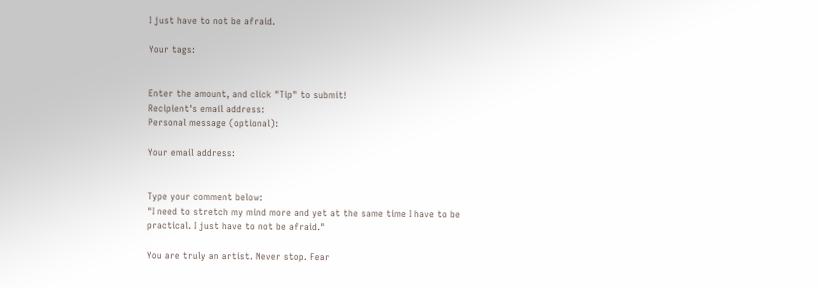I just have to not be afraid.

Your tags:


Enter the amount, and click "Tip" to submit!
Recipient's email address:
Personal message (optional):

Your email address:


Type your comment below:
"I need to stretch my mind more and yet at the same time I have to be practical. I just have to not be afraid."

You are truly an artist. Never stop. Fear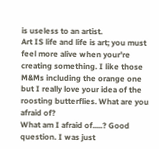is useless to an artist.
Art IS life and life is art; you must feel more alive when your're creating something. I like those M&Ms including the orange one but I really love your idea of the roosting butterflies. What are you afraid of?
What am I afraid of.....? Good question. I was just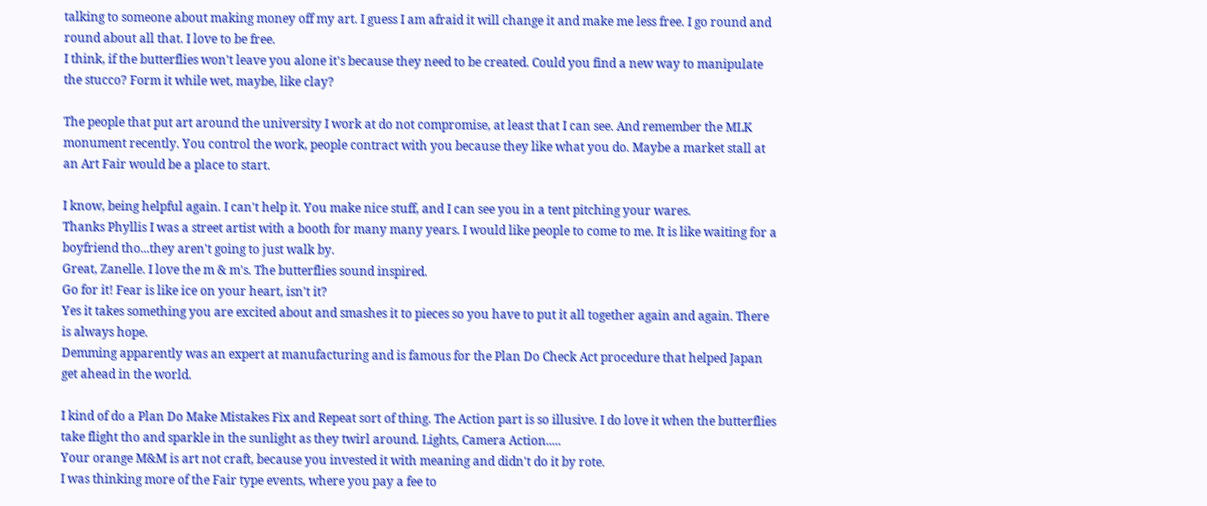talking to someone about making money off my art. I guess I am afraid it will change it and make me less free. I go round and round about all that. I love to be free.
I think, if the butterflies won't leave you alone it's because they need to be created. Could you find a new way to manipulate the stucco? Form it while wet, maybe, like clay?

The people that put art around the university I work at do not compromise, at least that I can see. And remember the MLK monument recently. You control the work, people contract with you because they like what you do. Maybe a market stall at an Art Fair would be a place to start.

I know, being helpful again. I can't help it. You make nice stuff, and I can see you in a tent pitching your wares.
Thanks Phyllis I was a street artist with a booth for many many years. I would like people to come to me. It is like waiting for a boyfriend tho...they aren't going to just walk by.
Great, Zanelle. I love the m & m's. The butterflies sound inspired.
Go for it! Fear is like ice on your heart, isn't it?
Yes it takes something you are excited about and smashes it to pieces so you have to put it all together again and again. There is always hope.
Demming apparently was an expert at manufacturing and is famous for the Plan Do Check Act procedure that helped Japan get ahead in the world.

I kind of do a Plan Do Make Mistakes Fix and Repeat sort of thing. The Action part is so illusive. I do love it when the butterflies take flight tho and sparkle in the sunlight as they twirl around. Lights, Camera Action.....
Your orange M&M is art not craft, because you invested it with meaning and didn't do it by rote.
I was thinking more of the Fair type events, where you pay a fee to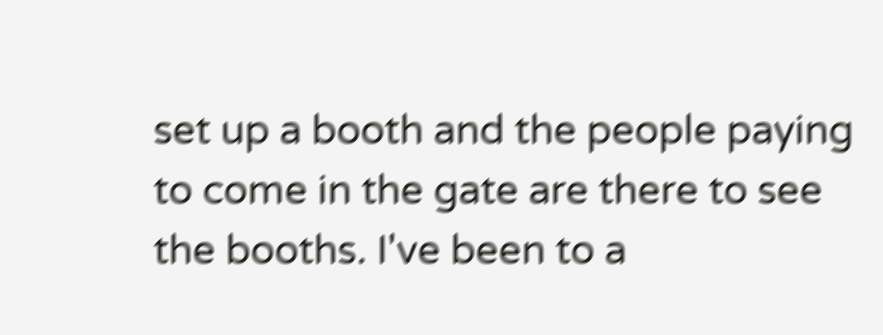set up a booth and the people paying to come in the gate are there to see the booths. I've been to a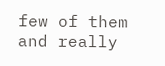few of them and really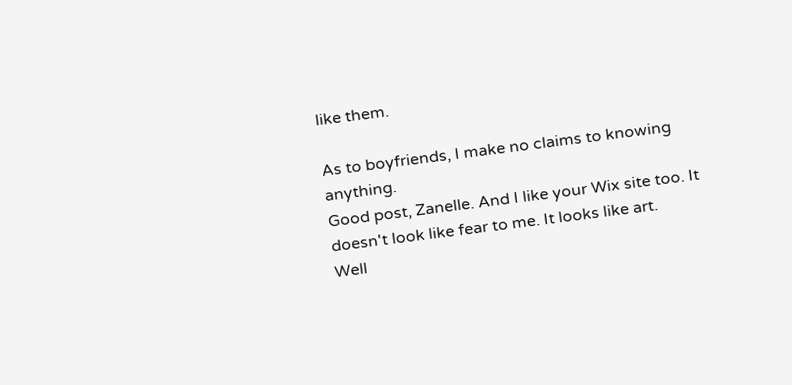like them.

As to boyfriends, I make no claims to knowing anything.
Good post, Zanelle. And I like your Wix site too. It doesn't look like fear to me. It looks like art.
Well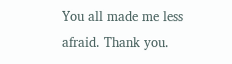You all made me less afraid. Thank you.